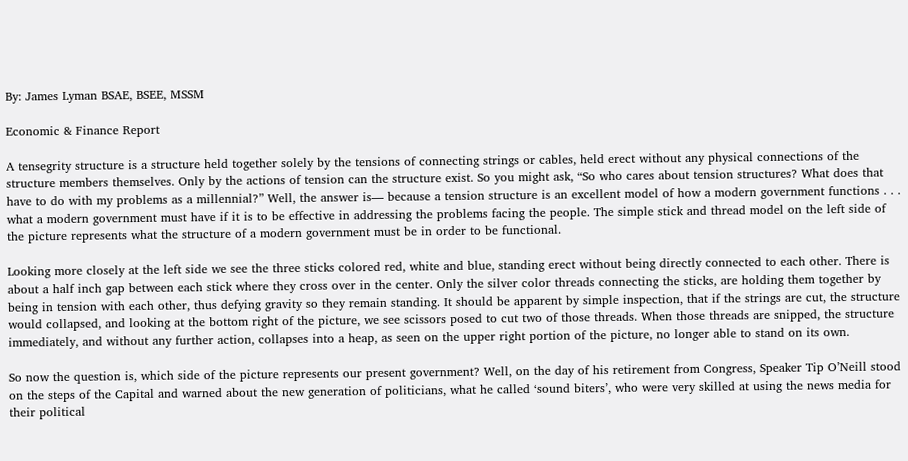By: James Lyman BSAE, BSEE, MSSM

Economic & Finance Report

A tensegrity structure is a structure held together solely by the tensions of connecting strings or cables, held erect without any physical connections of the structure members themselves. Only by the actions of tension can the structure exist. So you might ask, “So who cares about tension structures? What does that have to do with my problems as a millennial?” Well, the answer is— because a tension structure is an excellent model of how a modern government functions . . . what a modern government must have if it is to be effective in addressing the problems facing the people. The simple stick and thread model on the left side of the picture represents what the structure of a modern government must be in order to be functional.

Looking more closely at the left side we see the three sticks colored red, white and blue, standing erect without being directly connected to each other. There is about a half inch gap between each stick where they cross over in the center. Only the silver color threads connecting the sticks, are holding them together by being in tension with each other, thus defying gravity so they remain standing. It should be apparent by simple inspection, that if the strings are cut, the structure would collapsed, and looking at the bottom right of the picture, we see scissors posed to cut two of those threads. When those threads are snipped, the structure immediately, and without any further action, collapses into a heap, as seen on the upper right portion of the picture, no longer able to stand on its own.

So now the question is, which side of the picture represents our present government? Well, on the day of his retirement from Congress, Speaker Tip O’Neill stood on the steps of the Capital and warned about the new generation of politicians, what he called ‘sound biters’, who were very skilled at using the news media for their political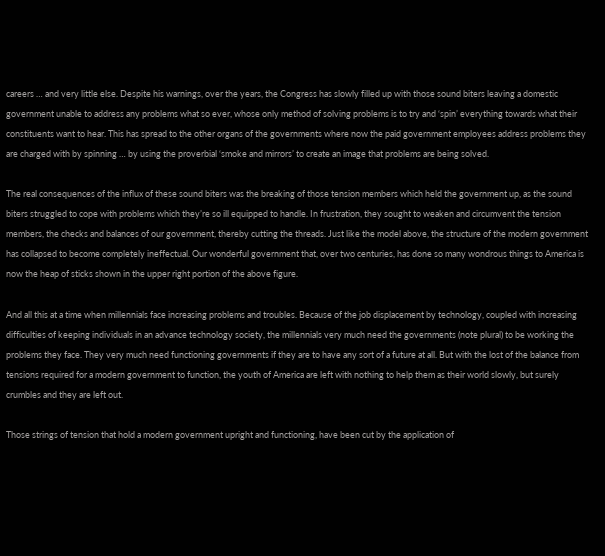careers … and very little else. Despite his warnings, over the years, the Congress has slowly filled up with those sound biters leaving a domestic government unable to address any problems what so ever, whose only method of solving problems is to try and ‘spin’ everything towards what their constituents want to hear. This has spread to the other organs of the governments where now the paid government employees address problems they are charged with by spinning … by using the proverbial ‘smoke and mirrors’ to create an image that problems are being solved.

The real consequences of the influx of these sound biters was the breaking of those tension members which held the government up, as the sound biters struggled to cope with problems which they’re so ill equipped to handle. In frustration, they sought to weaken and circumvent the tension members, the checks and balances of our government, thereby cutting the threads. Just like the model above, the structure of the modern government has collapsed to become completely ineffectual. Our wonderful government that, over two centuries, has done so many wondrous things to America is now the heap of sticks shown in the upper right portion of the above figure.

And all this at a time when millennials face increasing problems and troubles. Because of the job displacement by technology, coupled with increasing difficulties of keeping individuals in an advance technology society, the millennials very much need the governments (note plural) to be working the problems they face. They very much need functioning governments if they are to have any sort of a future at all. But with the lost of the balance from tensions required for a modern government to function, the youth of America are left with nothing to help them as their world slowly, but surely crumbles and they are left out.

Those strings of tension that hold a modern government upright and functioning, have been cut by the application of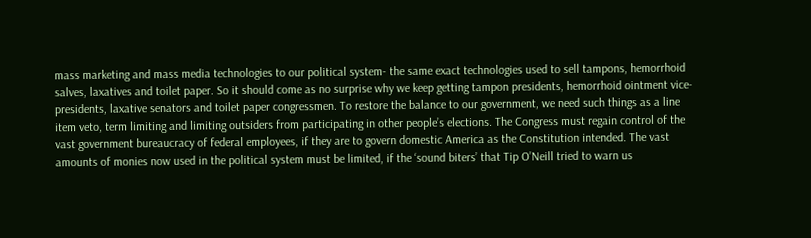mass marketing and mass media technologies to our political system- the same exact technologies used to sell tampons, hemorrhoid salves, laxatives and toilet paper. So it should come as no surprise why we keep getting tampon presidents, hemorrhoid ointment vice-presidents, laxative senators and toilet paper congressmen. To restore the balance to our government, we need such things as a line item veto, term limiting and limiting outsiders from participating in other people’s elections. The Congress must regain control of the vast government bureaucracy of federal employees, if they are to govern domestic America as the Constitution intended. The vast amounts of monies now used in the political system must be limited, if the ‘sound biters’ that Tip O’Neill tried to warn us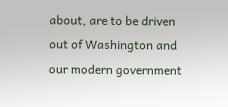about, are to be driven out of Washington and our modern government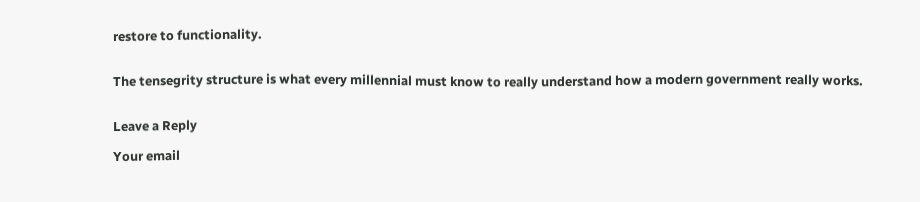restore to functionality.


The tensegrity structure is what every millennial must know to really understand how a modern government really works.


Leave a Reply

Your email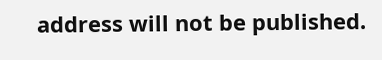address will not be published.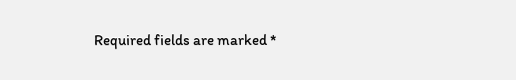Required fields are marked *